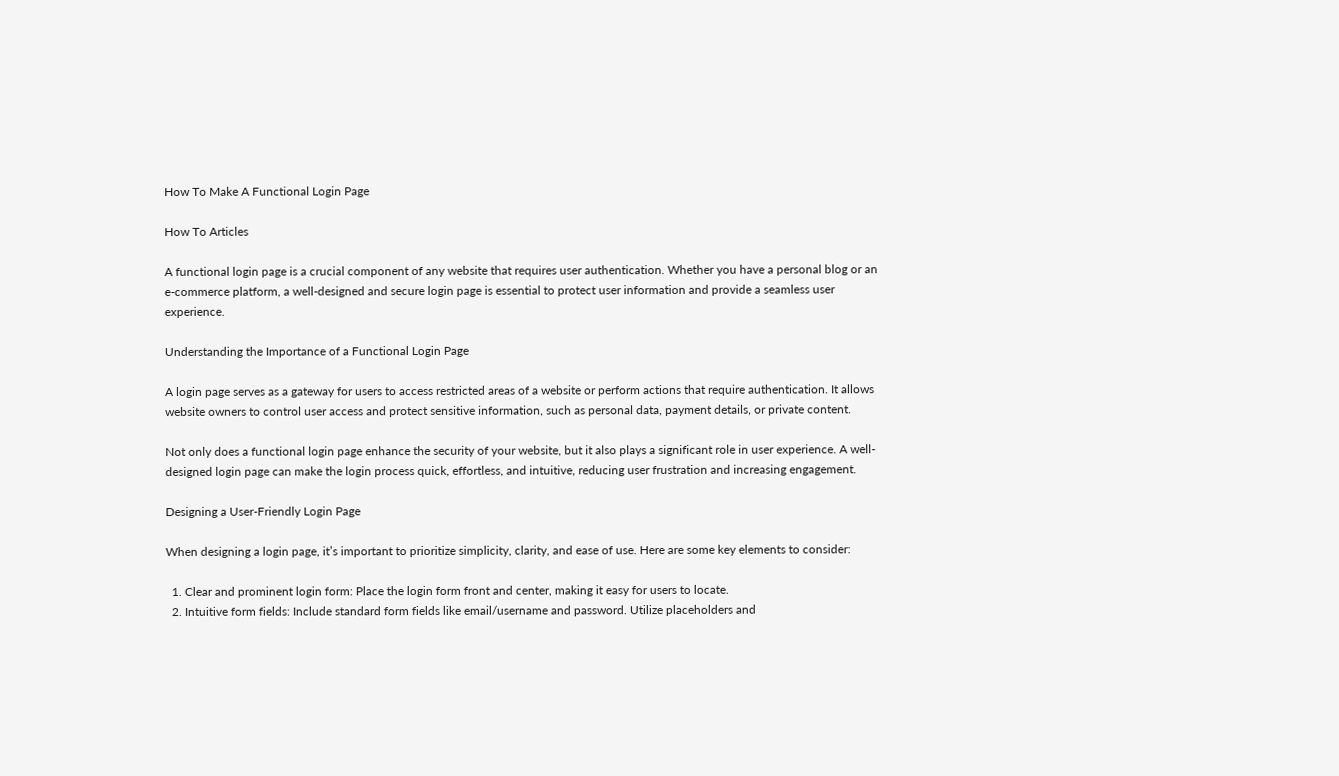How To Make A Functional Login Page

How To Articles

A functional login page is a crucial component of any website that requires user authentication. Whether you have a personal blog or an e-commerce platform, a well-designed and secure login page is essential to protect user information and provide a seamless user experience.

Understanding the Importance of a Functional Login Page

A login page serves as a gateway for users to access restricted areas of a website or perform actions that require authentication. It allows website owners to control user access and protect sensitive information, such as personal data, payment details, or private content.

Not only does a functional login page enhance the security of your website, but it also plays a significant role in user experience. A well-designed login page can make the login process quick, effortless, and intuitive, reducing user frustration and increasing engagement.

Designing a User-Friendly Login Page

When designing a login page, it’s important to prioritize simplicity, clarity, and ease of use. Here are some key elements to consider:

  1. Clear and prominent login form: Place the login form front and center, making it easy for users to locate.
  2. Intuitive form fields: Include standard form fields like email/username and password. Utilize placeholders and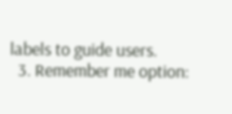labels to guide users.
  3. Remember me option: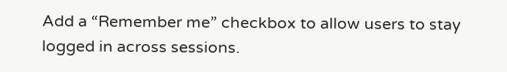Add a “Remember me” checkbox to allow users to stay logged in across sessions.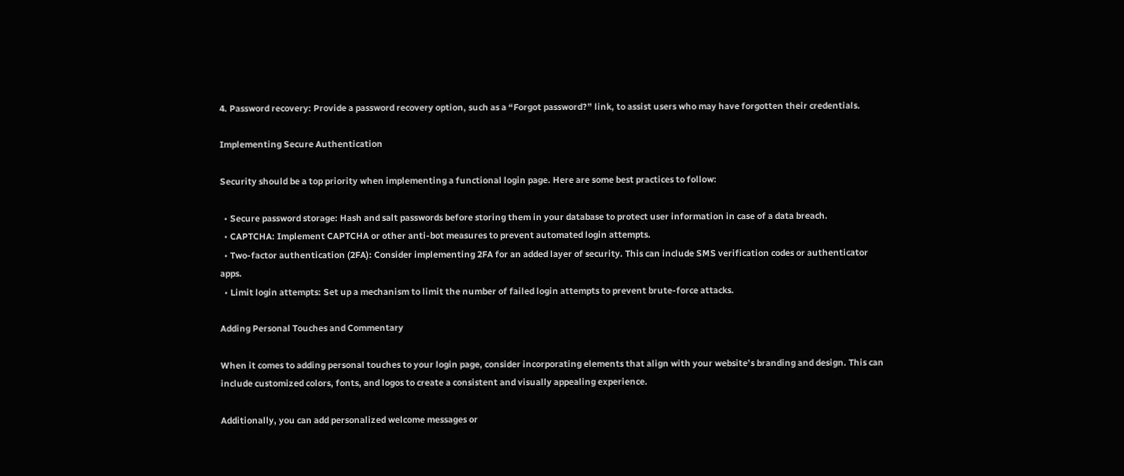4. Password recovery: Provide a password recovery option, such as a “Forgot password?” link, to assist users who may have forgotten their credentials.

Implementing Secure Authentication

Security should be a top priority when implementing a functional login page. Here are some best practices to follow:

  • Secure password storage: Hash and salt passwords before storing them in your database to protect user information in case of a data breach.
  • CAPTCHA: Implement CAPTCHA or other anti-bot measures to prevent automated login attempts.
  • Two-factor authentication (2FA): Consider implementing 2FA for an added layer of security. This can include SMS verification codes or authenticator apps.
  • Limit login attempts: Set up a mechanism to limit the number of failed login attempts to prevent brute-force attacks.

Adding Personal Touches and Commentary

When it comes to adding personal touches to your login page, consider incorporating elements that align with your website’s branding and design. This can include customized colors, fonts, and logos to create a consistent and visually appealing experience.

Additionally, you can add personalized welcome messages or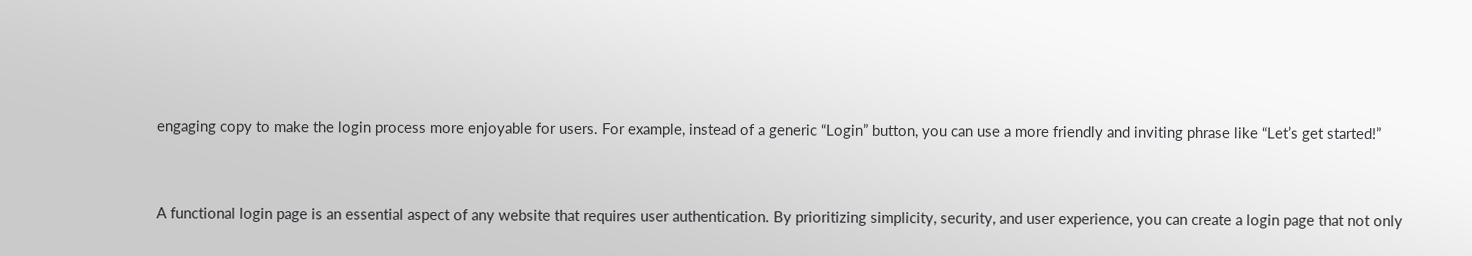engaging copy to make the login process more enjoyable for users. For example, instead of a generic “Login” button, you can use a more friendly and inviting phrase like “Let’s get started!”


A functional login page is an essential aspect of any website that requires user authentication. By prioritizing simplicity, security, and user experience, you can create a login page that not only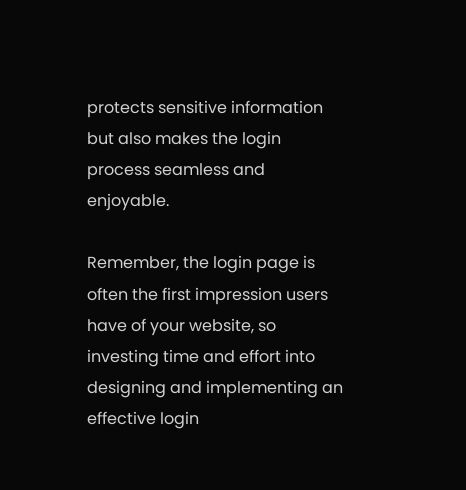protects sensitive information but also makes the login process seamless and enjoyable.

Remember, the login page is often the first impression users have of your website, so investing time and effort into designing and implementing an effective login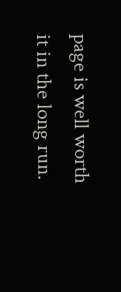page is well worth it in the long run.